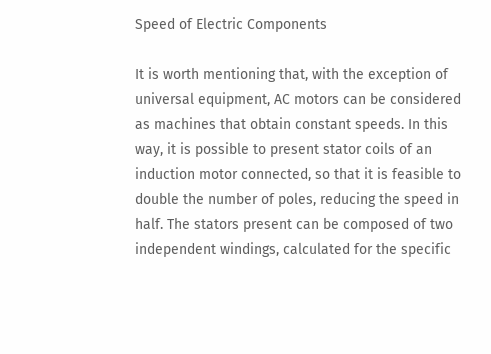Speed of Electric Components

It is worth mentioning that, with the exception of universal equipment, AC motors can be considered as machines that obtain constant speeds. In this way, it is possible to present stator coils of an induction motor connected, so that it is feasible to double the number of poles, reducing the speed in half. The stators present can be composed of two independent windings, calculated for the specific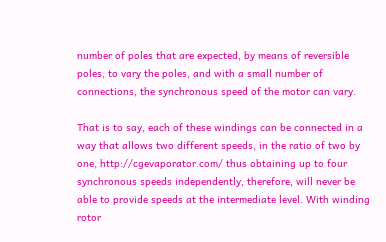number of poles that are expected, by means of reversible poles, to vary the poles, and with a small number of connections, the synchronous speed of the motor can vary.

That is to say, each of these windings can be connected in a way that allows two different speeds, in the ratio of two by one, http://cgevaporator.com/ thus obtaining up to four synchronous speeds independently, therefore, will never be able to provide speeds at the intermediate level. With winding rotor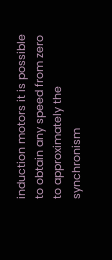induction motors it is possible to obtain any speed from zero to approximately the synchronism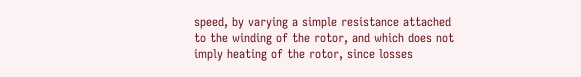speed, by varying a simple resistance attached to the winding of the rotor, and which does not imply heating of the rotor, since losses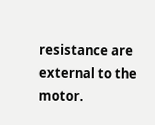resistance are external to the motor.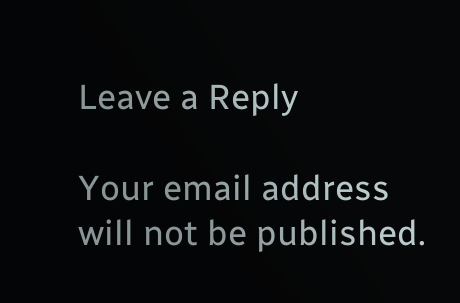Leave a Reply

Your email address will not be published.